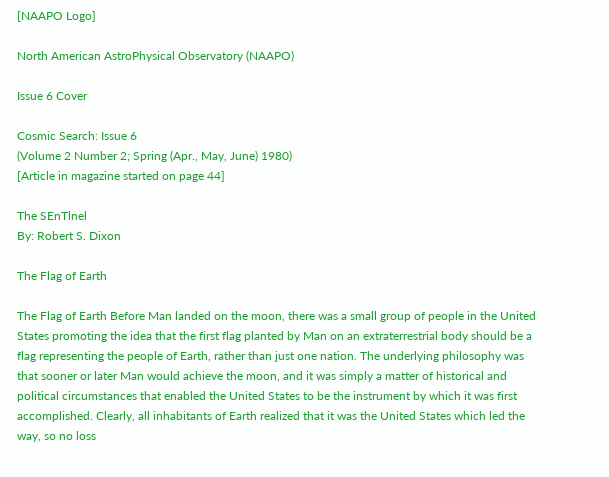[NAAPO Logo]

North American AstroPhysical Observatory (NAAPO)

Issue 6 Cover

Cosmic Search: Issue 6
(Volume 2 Number 2; Spring (Apr., May, June) 1980)
[Article in magazine started on page 44]

The SEnTlnel
By: Robert S. Dixon

The Flag of Earth

The Flag of Earth Before Man landed on the moon, there was a small group of people in the United States promoting the idea that the first flag planted by Man on an extraterrestrial body should be a flag representing the people of Earth, rather than just one nation. The underlying philosophy was that sooner or later Man would achieve the moon, and it was simply a matter of historical and political circumstances that enabled the United States to be the instrument by which it was first accomplished. Clearly, all inhabitants of Earth realized that it was the United States which led the way, so no loss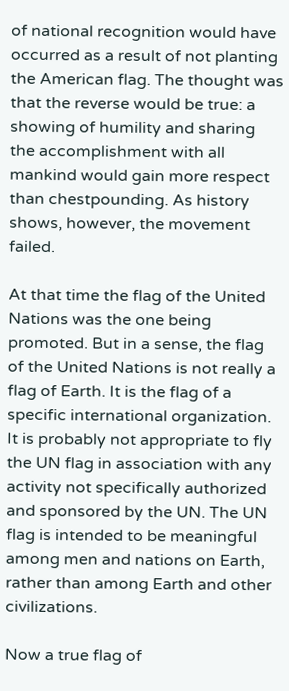of national recognition would have occurred as a result of not planting the American flag. The thought was that the reverse would be true: a showing of humility and sharing the accomplishment with all mankind would gain more respect than chestpounding. As history shows, however, the movement failed.

At that time the flag of the United Nations was the one being promoted. But in a sense, the flag of the United Nations is not really a flag of Earth. It is the flag of a specific international organization. It is probably not appropriate to fly the UN flag in association with any activity not specifically authorized and sponsored by the UN. The UN flag is intended to be meaningful among men and nations on Earth, rather than among Earth and other civilizations.

Now a true flag of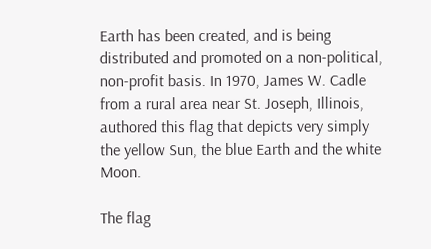Earth has been created, and is being distributed and promoted on a non-political, non-profit basis. In 1970, James W. Cadle from a rural area near St. Joseph, Illinois, authored this flag that depicts very simply the yellow Sun, the blue Earth and the white Moon.

The flag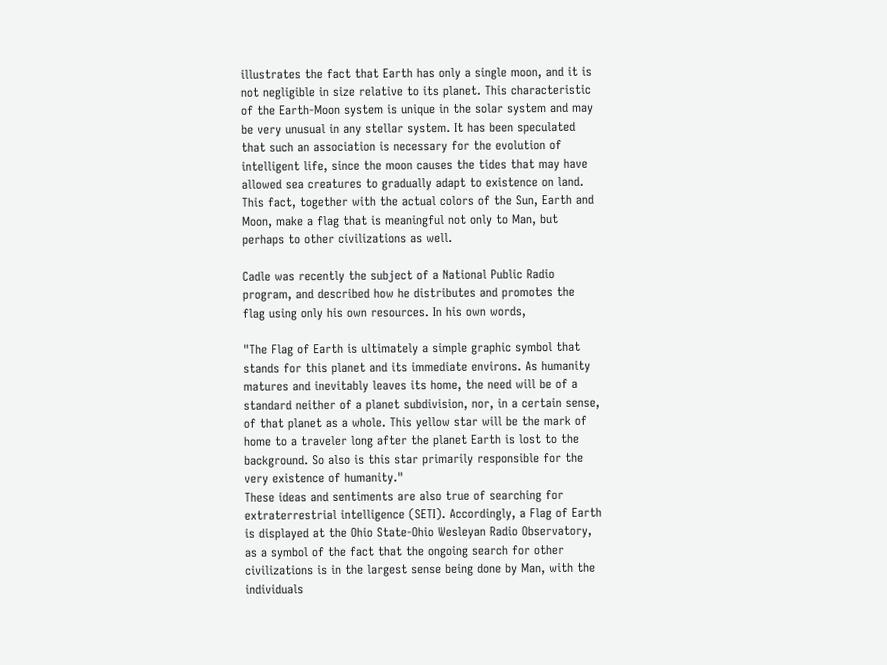illustrates the fact that Earth has only a single moon, and it is not negligible in size relative to its planet. This characteristic of the Earth-Moon system is unique in the solar system and may be very unusual in any stellar system. It has been speculated that such an association is necessary for the evolution of intelligent life, since the moon causes the tides that may have allowed sea creatures to gradually adapt to existence on land. This fact, together with the actual colors of the Sun, Earth and Moon, make a flag that is meaningful not only to Man, but perhaps to other civilizations as well.

Cadle was recently the subject of a National Public Radio program, and described how he distributes and promotes the flag using only his own resources. In his own words,

"The Flag of Earth is ultimately a simple graphic symbol that stands for this planet and its immediate environs. As humanity matures and inevitably leaves its home, the need will be of a standard neither of a planet subdivision, nor, in a certain sense, of that planet as a whole. This yellow star will be the mark of home to a traveler long after the planet Earth is lost to the background. So also is this star primarily responsible for the very existence of humanity."
These ideas and sentiments are also true of searching for extraterrestrial intelligence (SETI). Accordingly, a Flag of Earth is displayed at the Ohio State-Ohio Wesleyan Radio Observatory, as a symbol of the fact that the ongoing search for other civilizations is in the largest sense being done by Man, with the individuals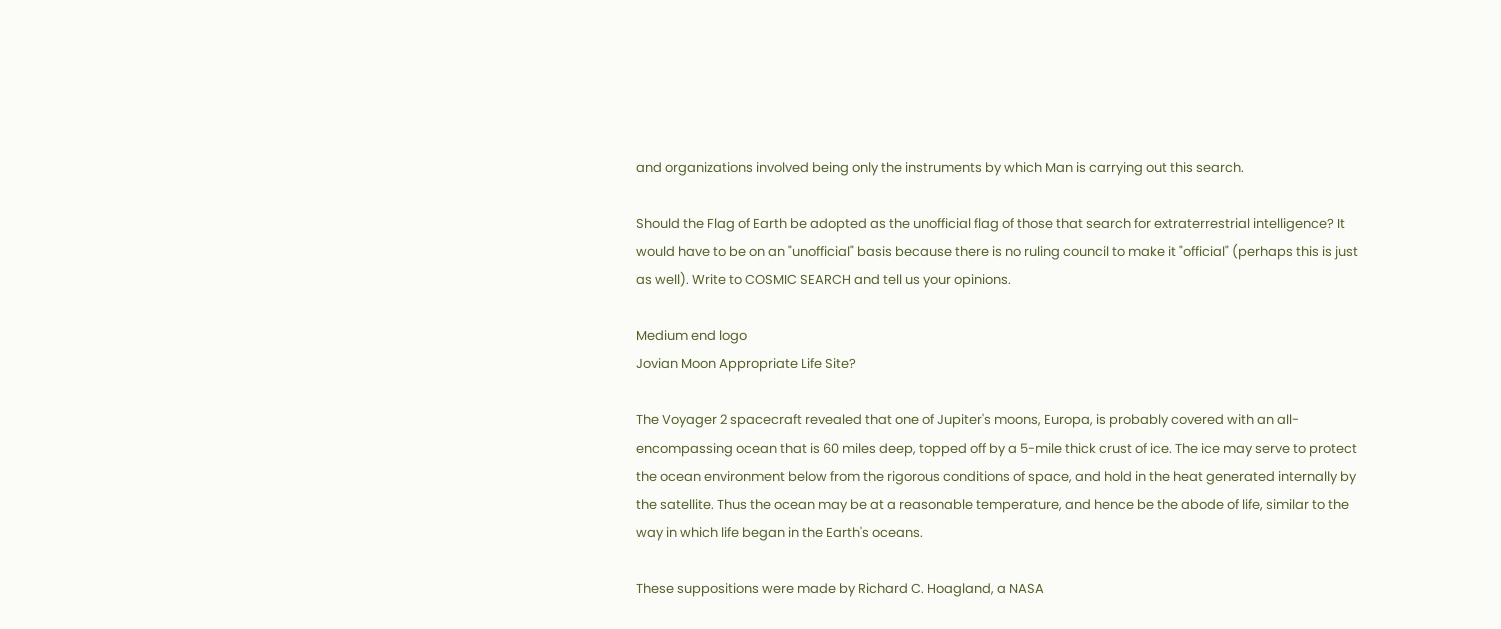and organizations involved being only the instruments by which Man is carrying out this search.

Should the Flag of Earth be adopted as the unofficial flag of those that search for extraterrestrial intelligence? It would have to be on an "unofficial" basis because there is no ruling council to make it "official" (perhaps this is just as well). Write to COSMIC SEARCH and tell us your opinions.

Medium end logo
Jovian Moon Appropriate Life Site?

The Voyager 2 spacecraft revealed that one of Jupiter's moons, Europa, is probably covered with an all-encompassing ocean that is 60 miles deep, topped off by a 5-mile thick crust of ice. The ice may serve to protect the ocean environment below from the rigorous conditions of space, and hold in the heat generated internally by the satellite. Thus the ocean may be at a reasonable temperature, and hence be the abode of life, similar to the way in which life began in the Earth's oceans.

These suppositions were made by Richard C. Hoagland, a NASA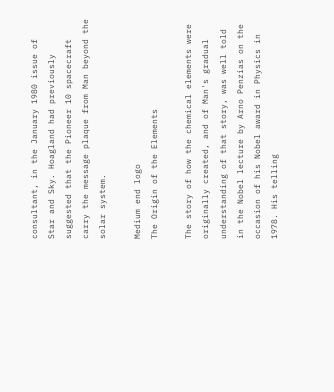consultant, in the January 1980 issue of Star and Sky. Hoagland had previously suggested that the Pioneer 10 spacecraft carry the message plaque from Man beyond the solar system.

Medium end logo
The Origin of the Elements

The story of how the chemical elements were originally created, and of Man's gradual understanding of that story, was well told in the Nobel lecture by Arno Penzias on the occasion of his Nobel award in Physics in 1978. His telling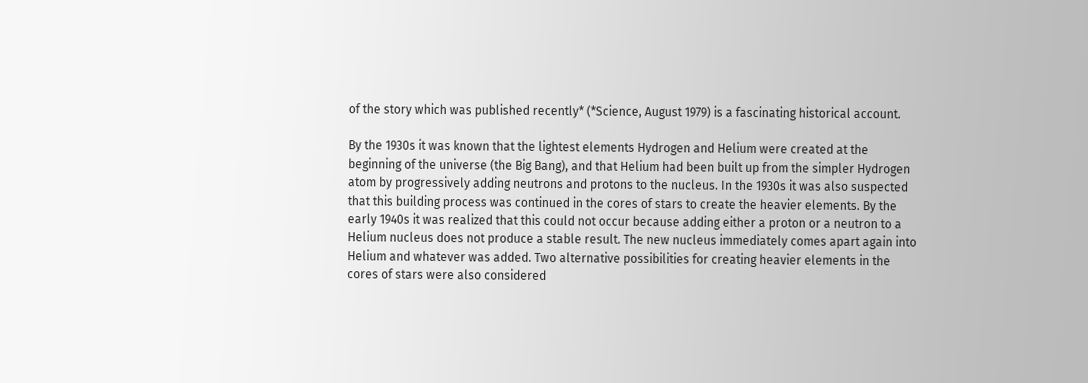of the story which was published recently* (*Science, August 1979) is a fascinating historical account.

By the 1930s it was known that the lightest elements Hydrogen and Helium were created at the beginning of the universe (the Big Bang), and that Helium had been built up from the simpler Hydrogen atom by progressively adding neutrons and protons to the nucleus. In the 1930s it was also suspected that this building process was continued in the cores of stars to create the heavier elements. By the early 1940s it was realized that this could not occur because adding either a proton or a neutron to a Helium nucleus does not produce a stable result. The new nucleus immediately comes apart again into Helium and whatever was added. Two alternative possibilities for creating heavier elements in the cores of stars were also considered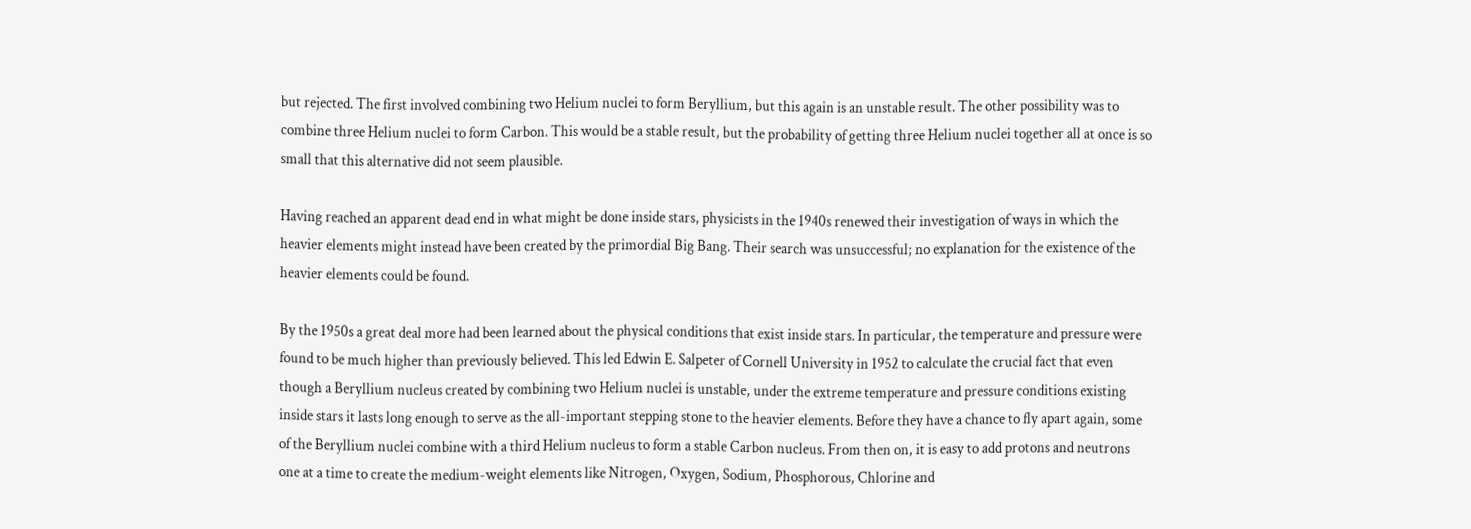but rejected. The first involved combining two Helium nuclei to form Beryllium, but this again is an unstable result. The other possibility was to combine three Helium nuclei to form Carbon. This would be a stable result, but the probability of getting three Helium nuclei together all at once is so small that this alternative did not seem plausible.

Having reached an apparent dead end in what might be done inside stars, physicists in the 1940s renewed their investigation of ways in which the heavier elements might instead have been created by the primordial Big Bang. Their search was unsuccessful; no explanation for the existence of the heavier elements could be found.

By the 1950s a great deal more had been learned about the physical conditions that exist inside stars. In particular, the temperature and pressure were found to be much higher than previously believed. This led Edwin E. Salpeter of Cornell University in 1952 to calculate the crucial fact that even though a Beryllium nucleus created by combining two Helium nuclei is unstable, under the extreme temperature and pressure conditions existing inside stars it lasts long enough to serve as the all-important stepping stone to the heavier elements. Before they have a chance to fly apart again, some of the Beryllium nuclei combine with a third Helium nucleus to form a stable Carbon nucleus. From then on, it is easy to add protons and neutrons one at a time to create the medium-weight elements like Nitrogen, Oxygen, Sodium, Phosphorous, Chlorine and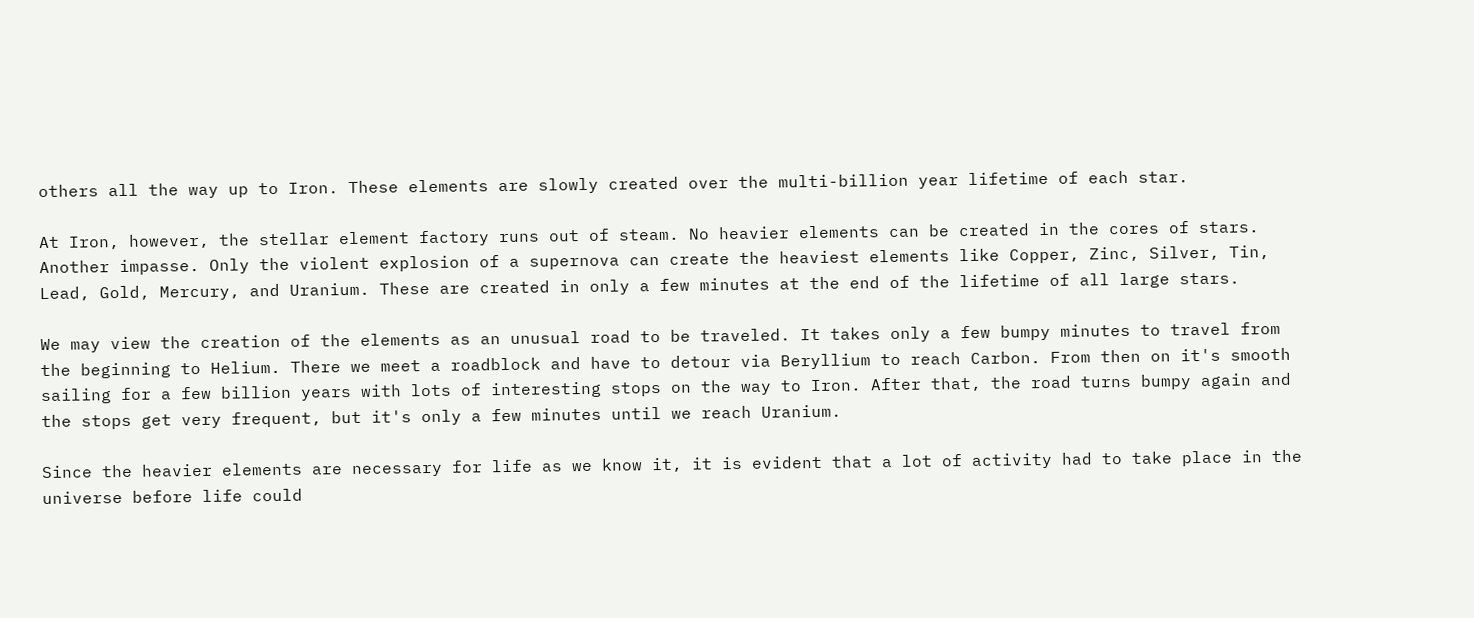others all the way up to Iron. These elements are slowly created over the multi-billion year lifetime of each star.

At Iron, however, the stellar element factory runs out of steam. No heavier elements can be created in the cores of stars. Another impasse. Only the violent explosion of a supernova can create the heaviest elements like Copper, Zinc, Silver, Tin, Lead, Gold, Mercury, and Uranium. These are created in only a few minutes at the end of the lifetime of all large stars.

We may view the creation of the elements as an unusual road to be traveled. It takes only a few bumpy minutes to travel from the beginning to Helium. There we meet a roadblock and have to detour via Beryllium to reach Carbon. From then on it's smooth sailing for a few billion years with lots of interesting stops on the way to Iron. After that, the road turns bumpy again and the stops get very frequent, but it's only a few minutes until we reach Uranium.

Since the heavier elements are necessary for life as we know it, it is evident that a lot of activity had to take place in the universe before life could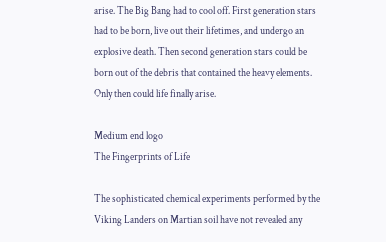arise. The Big Bang had to cool off. First generation stars had to be born, live out their lifetimes, and undergo an explosive death. Then second generation stars could be born out of the debris that contained the heavy elements. Only then could life finally arise.

Medium end logo
The Fingerprints of Life

The sophisticated chemical experiments performed by the Viking Landers on Martian soil have not revealed any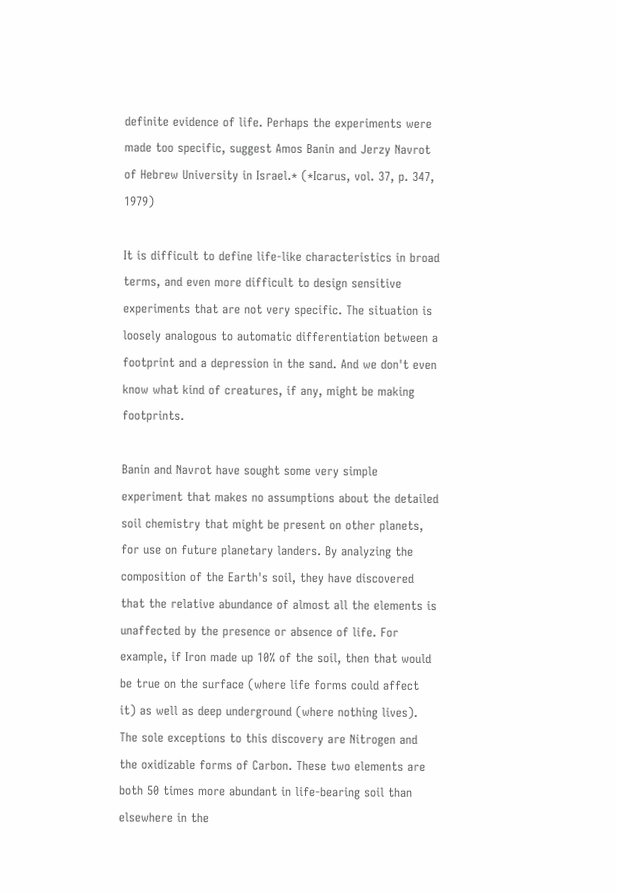definite evidence of life. Perhaps the experiments were made too specific, suggest Amos Banin and Jerzy Navrot of Hebrew University in Israel.* (*Icarus, vol. 37, p. 347, 1979)

It is difficult to define life-like characteristics in broad terms, and even more difficult to design sensitive experiments that are not very specific. The situation is loosely analogous to automatic differentiation between a footprint and a depression in the sand. And we don't even know what kind of creatures, if any, might be making footprints.

Banin and Navrot have sought some very simple experiment that makes no assumptions about the detailed soil chemistry that might be present on other planets, for use on future planetary landers. By analyzing the composition of the Earth's soil, they have discovered that the relative abundance of almost all the elements is unaffected by the presence or absence of life. For example, if Iron made up 10% of the soil, then that would be true on the surface (where life forms could affect it) as well as deep underground (where nothing lives). The sole exceptions to this discovery are Nitrogen and the oxidizable forms of Carbon. These two elements are both 50 times more abundant in life-bearing soil than elsewhere in the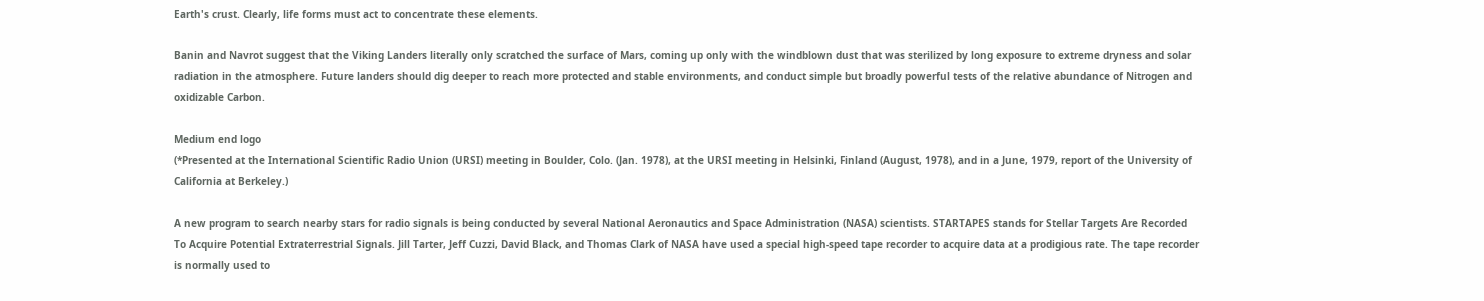Earth's crust. Clearly, life forms must act to concentrate these elements.

Banin and Navrot suggest that the Viking Landers literally only scratched the surface of Mars, coming up only with the windblown dust that was sterilized by long exposure to extreme dryness and solar radiation in the atmosphere. Future landers should dig deeper to reach more protected and stable environments, and conduct simple but broadly powerful tests of the relative abundance of Nitrogen and oxidizable Carbon.

Medium end logo
(*Presented at the International Scientific Radio Union (URSI) meeting in Boulder, Colo. (Jan. 1978), at the URSI meeting in Helsinki, Finland (August, 1978), and in a June, 1979, report of the University of California at Berkeley.)

A new program to search nearby stars for radio signals is being conducted by several National Aeronautics and Space Administration (NASA) scientists. STARTAPES stands for Stellar Targets Are Recorded To Acquire Potential Extraterrestrial Signals. Jill Tarter, Jeff Cuzzi, David Black, and Thomas Clark of NASA have used a special high-speed tape recorder to acquire data at a prodigious rate. The tape recorder is normally used to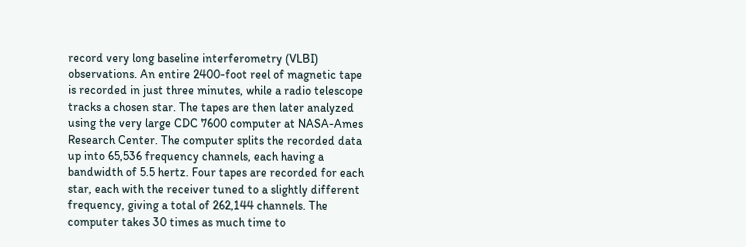record very long baseline interferometry (VLBI) observations. An entire 2400-foot reel of magnetic tape is recorded in just three minutes, while a radio telescope tracks a chosen star. The tapes are then later analyzed using the very large CDC 7600 computer at NASA-Ames Research Center. The computer splits the recorded data up into 65,536 frequency channels, each having a bandwidth of 5.5 hertz. Four tapes are recorded for each star, each with the receiver tuned to a slightly different frequency, giving a total of 262,144 channels. The computer takes 30 times as much time to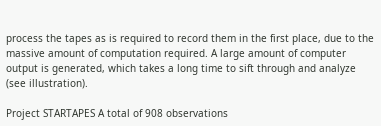process the tapes as is required to record them in the first place, due to the massive amount of computation required. A large amount of computer output is generated, which takes a long time to sift through and analyze (see illustration).

Project STARTAPES A total of 908 observations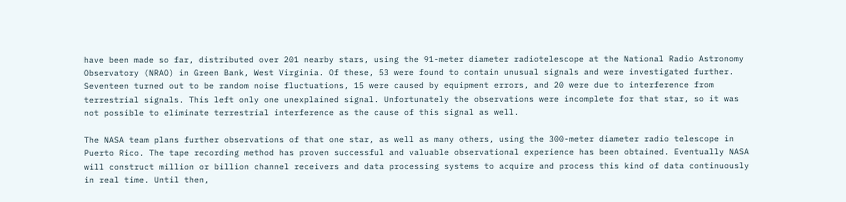have been made so far, distributed over 201 nearby stars, using the 91-meter diameter radiotelescope at the National Radio Astronomy Observatory (NRAO) in Green Bank, West Virginia. Of these, 53 were found to contain unusual signals and were investigated further. Seventeen turned out to be random noise fluctuations, 15 were caused by equipment errors, and 20 were due to interference from terrestrial signals. This left only one unexplained signal. Unfortunately the observations were incomplete for that star, so it was not possible to eliminate terrestrial interference as the cause of this signal as well.

The NASA team plans further observations of that one star, as well as many others, using the 300-meter diameter radio telescope in Puerto Rico. The tape recording method has proven successful and valuable observational experience has been obtained. Eventually NASA will construct million or billion channel receivers and data processing systems to acquire and process this kind of data continuously in real time. Until then,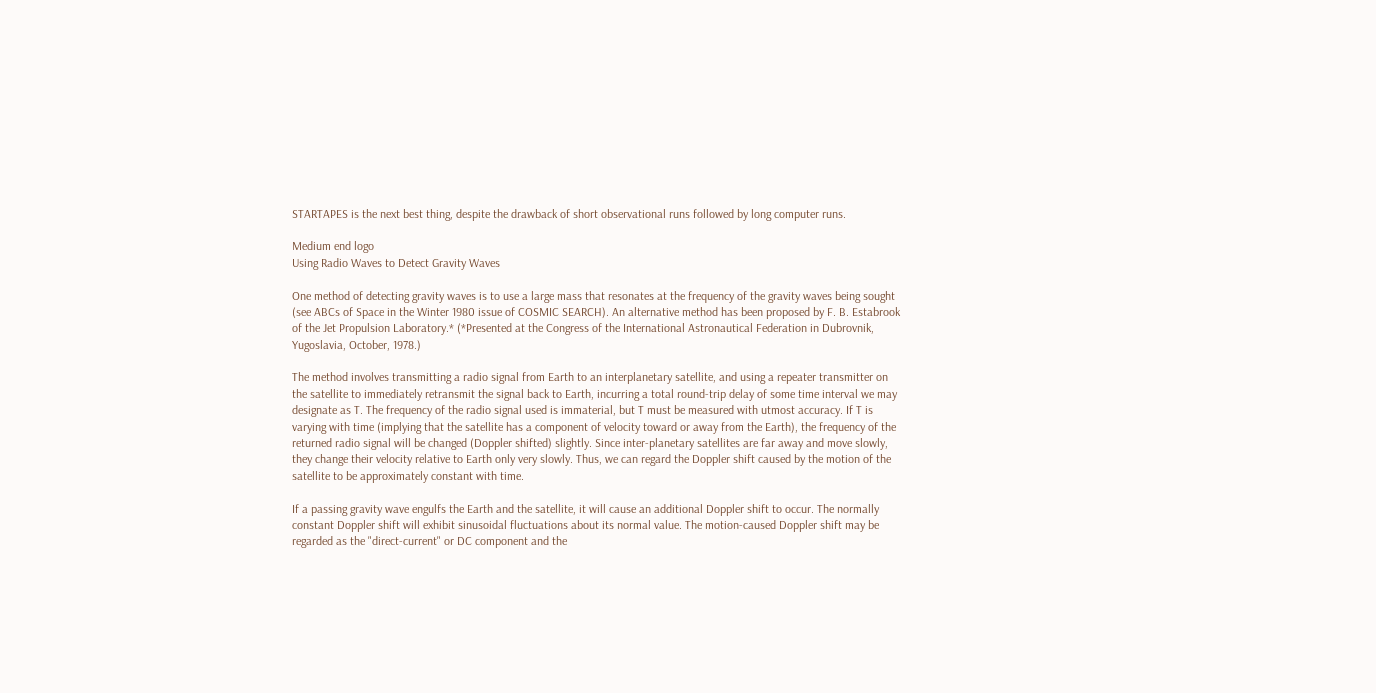STARTAPES is the next best thing, despite the drawback of short observational runs followed by long computer runs.

Medium end logo
Using Radio Waves to Detect Gravity Waves

One method of detecting gravity waves is to use a large mass that resonates at the frequency of the gravity waves being sought (see ABCs of Space in the Winter 1980 issue of COSMIC SEARCH). An alternative method has been proposed by F. B. Estabrook of the Jet Propulsion Laboratory.* (*Presented at the Congress of the International Astronautical Federation in Dubrovnik, Yugoslavia, October, 1978.)

The method involves transmitting a radio signal from Earth to an interplanetary satellite, and using a repeater transmitter on the satellite to immediately retransmit the signal back to Earth, incurring a total round-trip delay of some time interval we may designate as T. The frequency of the radio signal used is immaterial, but T must be measured with utmost accuracy. If T is varying with time (implying that the satellite has a component of velocity toward or away from the Earth), the frequency of the returned radio signal will be changed (Doppler shifted) slightly. Since inter-planetary satellites are far away and move slowly, they change their velocity relative to Earth only very slowly. Thus, we can regard the Doppler shift caused by the motion of the satellite to be approximately constant with time.

If a passing gravity wave engulfs the Earth and the satellite, it will cause an additional Doppler shift to occur. The normally constant Doppler shift will exhibit sinusoidal fluctuations about its normal value. The motion-caused Doppler shift may be regarded as the "direct-current" or DC component and the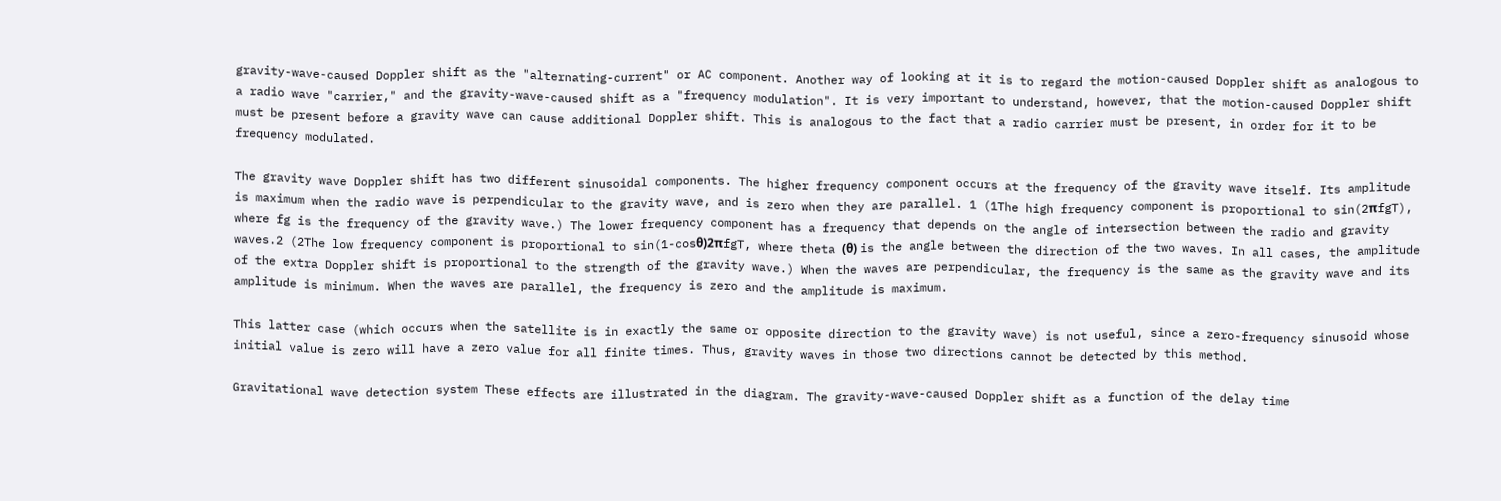gravity-wave-caused Doppler shift as the "alternating-current" or AC component. Another way of looking at it is to regard the motion-caused Doppler shift as analogous to a radio wave "carrier," and the gravity-wave-caused shift as a "frequency modulation". It is very important to understand, however, that the motion-caused Doppler shift must be present before a gravity wave can cause additional Doppler shift. This is analogous to the fact that a radio carrier must be present, in order for it to be frequency modulated.

The gravity wave Doppler shift has two different sinusoidal components. The higher frequency component occurs at the frequency of the gravity wave itself. Its amplitude is maximum when the radio wave is perpendicular to the gravity wave, and is zero when they are parallel. 1 (1The high frequency component is proportional to sin(2πfgT), where fg is the frequency of the gravity wave.) The lower frequency component has a frequency that depends on the angle of intersection between the radio and gravity waves.2 (2The low frequency component is proportional to sin(1-cosθ)2πfgT, where theta (θ) is the angle between the direction of the two waves. In all cases, the amplitude of the extra Doppler shift is proportional to the strength of the gravity wave.) When the waves are perpendicular, the frequency is the same as the gravity wave and its amplitude is minimum. When the waves are parallel, the frequency is zero and the amplitude is maximum.

This latter case (which occurs when the satellite is in exactly the same or opposite direction to the gravity wave) is not useful, since a zero-frequency sinusoid whose initial value is zero will have a zero value for all finite times. Thus, gravity waves in those two directions cannot be detected by this method.

Gravitational wave detection system These effects are illustrated in the diagram. The gravity-wave-caused Doppler shift as a function of the delay time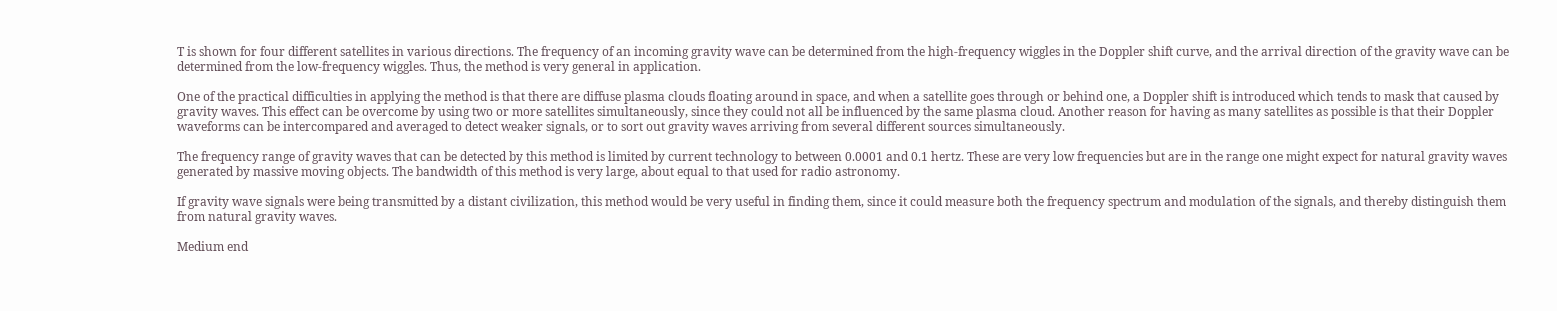T is shown for four different satellites in various directions. The frequency of an incoming gravity wave can be determined from the high-frequency wiggles in the Doppler shift curve, and the arrival direction of the gravity wave can be determined from the low-frequency wiggles. Thus, the method is very general in application.

One of the practical difficulties in applying the method is that there are diffuse plasma clouds floating around in space, and when a satellite goes through or behind one, a Doppler shift is introduced which tends to mask that caused by gravity waves. This effect can be overcome by using two or more satellites simultaneously, since they could not all be influenced by the same plasma cloud. Another reason for having as many satellites as possible is that their Doppler waveforms can be intercompared and averaged to detect weaker signals, or to sort out gravity waves arriving from several different sources simultaneously.

The frequency range of gravity waves that can be detected by this method is limited by current technology to between 0.0001 and 0.1 hertz. These are very low frequencies but are in the range one might expect for natural gravity waves generated by massive moving objects. The bandwidth of this method is very large, about equal to that used for radio astronomy.

If gravity wave signals were being transmitted by a distant civilization, this method would be very useful in finding them, since it could measure both the frequency spectrum and modulation of the signals, and thereby distinguish them from natural gravity waves.

Medium end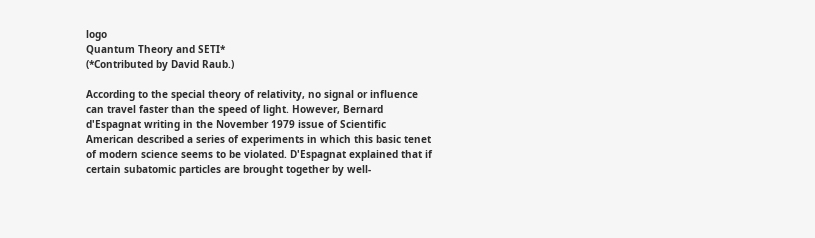logo
Quantum Theory and SETI*
(*Contributed by David Raub.)

According to the special theory of relativity, no signal or influence can travel faster than the speed of light. However, Bernard d'Espagnat writing in the November 1979 issue of Scientific American described a series of experiments in which this basic tenet of modern science seems to be violated. D'Espagnat explained that if certain subatomic particles are brought together by well-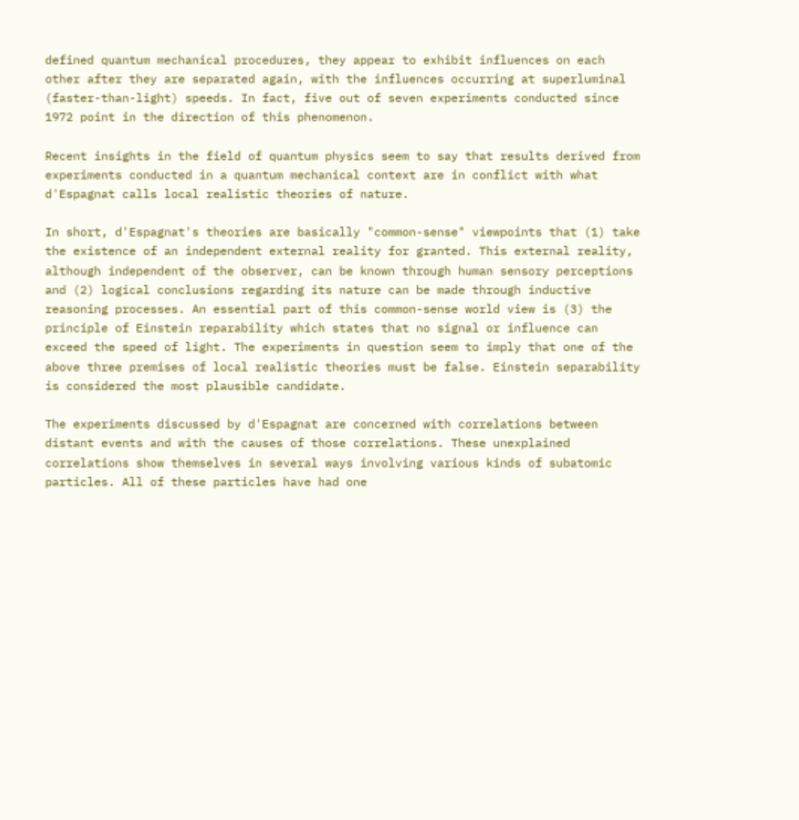defined quantum mechanical procedures, they appear to exhibit influences on each other after they are separated again, with the influences occurring at superluminal (faster-than-light) speeds. In fact, five out of seven experiments conducted since 1972 point in the direction of this phenomenon.

Recent insights in the field of quantum physics seem to say that results derived from experiments conducted in a quantum mechanical context are in conflict with what d'Espagnat calls local realistic theories of nature.

In short, d'Espagnat's theories are basically "common-sense" viewpoints that (1) take the existence of an independent external reality for granted. This external reality, although independent of the observer, can be known through human sensory perceptions and (2) logical conclusions regarding its nature can be made through inductive reasoning processes. An essential part of this common-sense world view is (3) the principle of Einstein reparability which states that no signal or influence can exceed the speed of light. The experiments in question seem to imply that one of the above three premises of local realistic theories must be false. Einstein separability is considered the most plausible candidate.

The experiments discussed by d'Espagnat are concerned with correlations between distant events and with the causes of those correlations. These unexplained correlations show themselves in several ways involving various kinds of subatomic particles. All of these particles have had one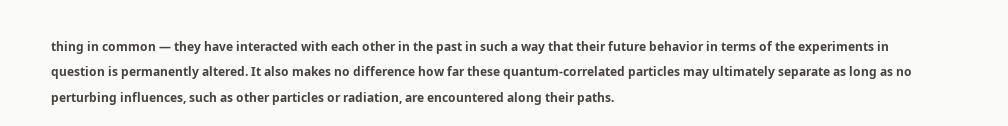thing in common — they have interacted with each other in the past in such a way that their future behavior in terms of the experiments in question is permanently altered. It also makes no difference how far these quantum-correlated particles may ultimately separate as long as no perturbing influences, such as other particles or radiation, are encountered along their paths.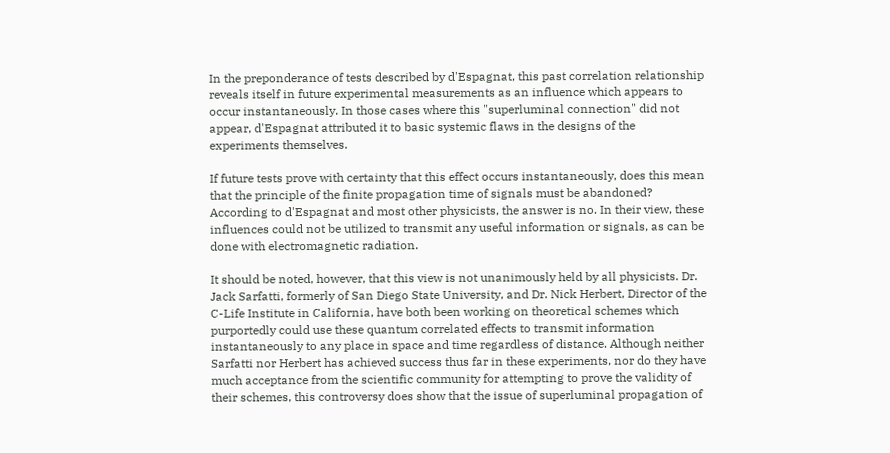In the preponderance of tests described by d'Espagnat, this past correlation relationship reveals itself in future experimental measurements as an influence which appears to occur instantaneously. In those cases where this "superluminal connection" did not appear, d'Espagnat attributed it to basic systemic flaws in the designs of the experiments themselves.

If future tests prove with certainty that this effect occurs instantaneously, does this mean that the principle of the finite propagation time of signals must be abandoned? According to d'Espagnat and most other physicists, the answer is no. In their view, these influences could not be utilized to transmit any useful information or signals, as can be done with electromagnetic radiation.

It should be noted, however, that this view is not unanimously held by all physicists. Dr. Jack Sarfatti, formerly of San Diego State University, and Dr. Nick Herbert, Director of the C-Life Institute in California, have both been working on theoretical schemes which purportedly could use these quantum correlated effects to transmit information instantaneously to any place in space and time regardless of distance. Although neither Sarfatti nor Herbert has achieved success thus far in these experiments, nor do they have much acceptance from the scientific community for attempting to prove the validity of their schemes, this controversy does show that the issue of superluminal propagation of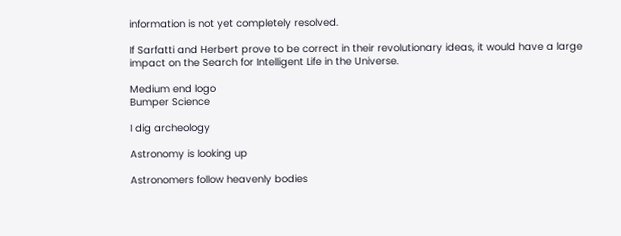information is not yet completely resolved.

If Sarfatti and Herbert prove to be correct in their revolutionary ideas, it would have a large impact on the Search for Intelligent Life in the Universe.

Medium end logo
Bumper Science

I dig archeology

Astronomy is looking up

Astronomers follow heavenly bodies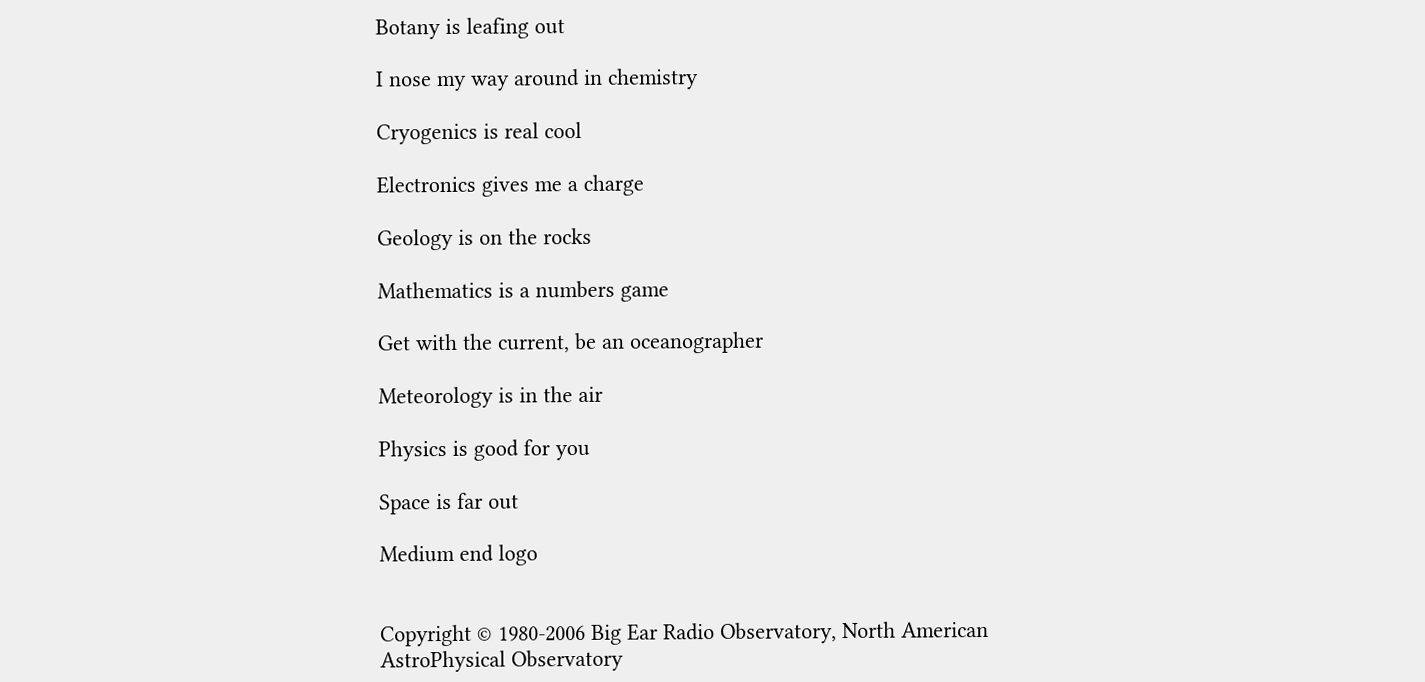Botany is leafing out

I nose my way around in chemistry

Cryogenics is real cool

Electronics gives me a charge

Geology is on the rocks

Mathematics is a numbers game

Get with the current, be an oceanographer

Meteorology is in the air

Physics is good for you

Space is far out

Medium end logo


Copyright © 1980-2006 Big Ear Radio Observatory, North American AstroPhysical Observatory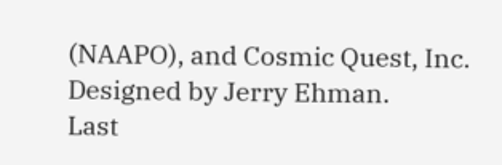(NAAPO), and Cosmic Quest, Inc.
Designed by Jerry Ehman.
Last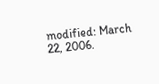modified: March 22, 2006.